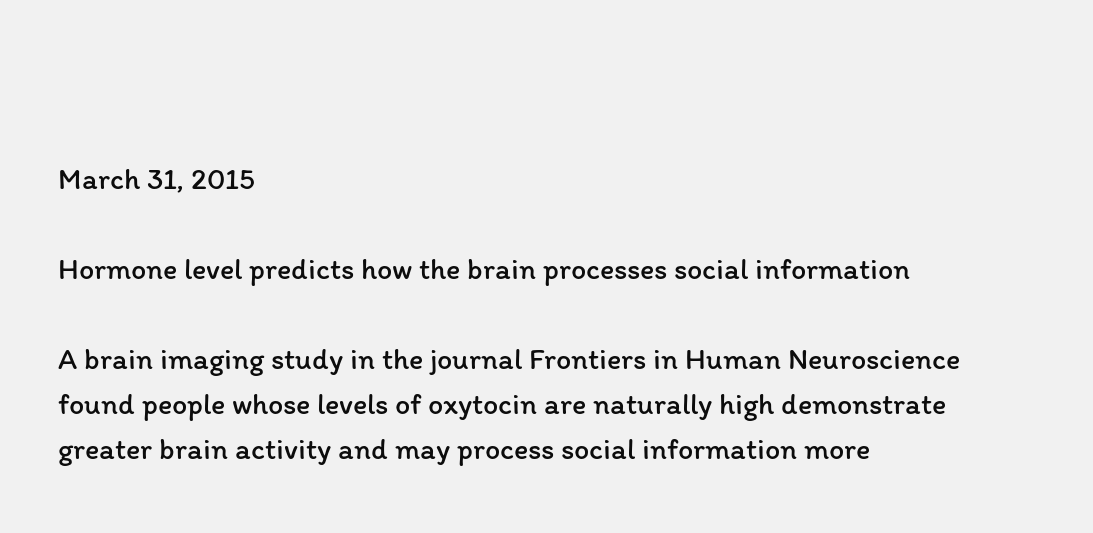March 31, 2015

Hormone level predicts how the brain processes social information

A brain imaging study in the journal Frontiers in Human Neuroscience found people whose levels of oxytocin are naturally high demonstrate greater brain activity and may process social information more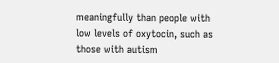meaningfully than people with low levels of oxytocin, such as those with autism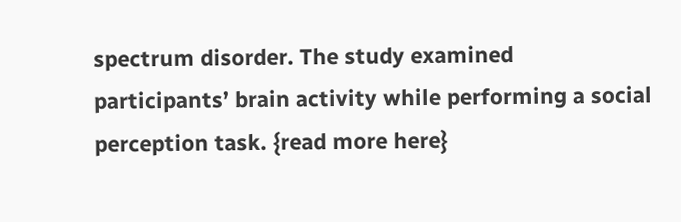spectrum disorder. The study examined participants’ brain activity while performing a social perception task. {read more here}